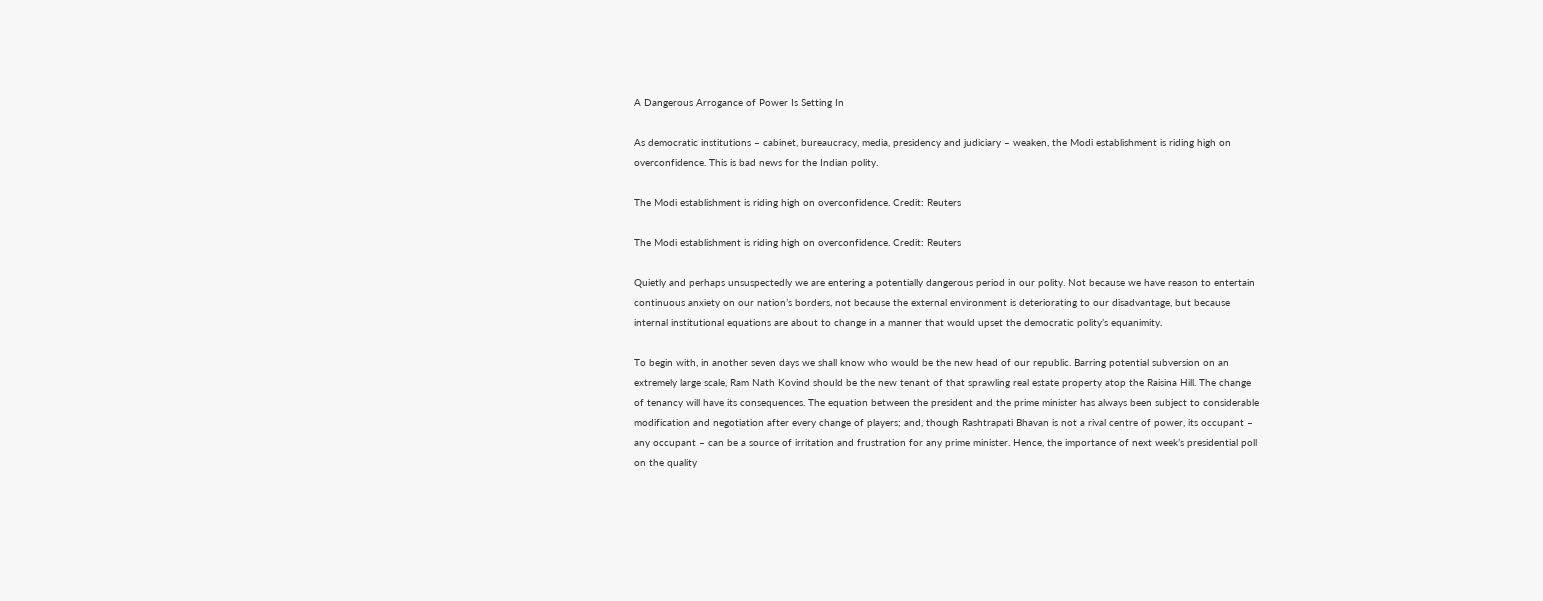A Dangerous Arrogance of Power Is Setting In

As democratic institutions – cabinet, bureaucracy, media, presidency and judiciary – weaken, the Modi establishment is riding high on overconfidence. This is bad news for the Indian polity.

The Modi establishment is riding high on overconfidence. Credit: Reuters

The Modi establishment is riding high on overconfidence. Credit: Reuters

Quietly and perhaps unsuspectedly we are entering a potentially dangerous period in our polity. Not because we have reason to entertain continuous anxiety on our nation’s borders, not because the external environment is deteriorating to our disadvantage, but because internal institutional equations are about to change in a manner that would upset the democratic polity’s equanimity.

To begin with, in another seven days we shall know who would be the new head of our republic. Barring potential subversion on an extremely large scale, Ram Nath Kovind should be the new tenant of that sprawling real estate property atop the Raisina Hill. The change of tenancy will have its consequences. The equation between the president and the prime minister has always been subject to considerable modification and negotiation after every change of players; and, though Rashtrapati Bhavan is not a rival centre of power, its occupant – any occupant – can be a source of irritation and frustration for any prime minister. Hence, the importance of next week’s presidential poll on the quality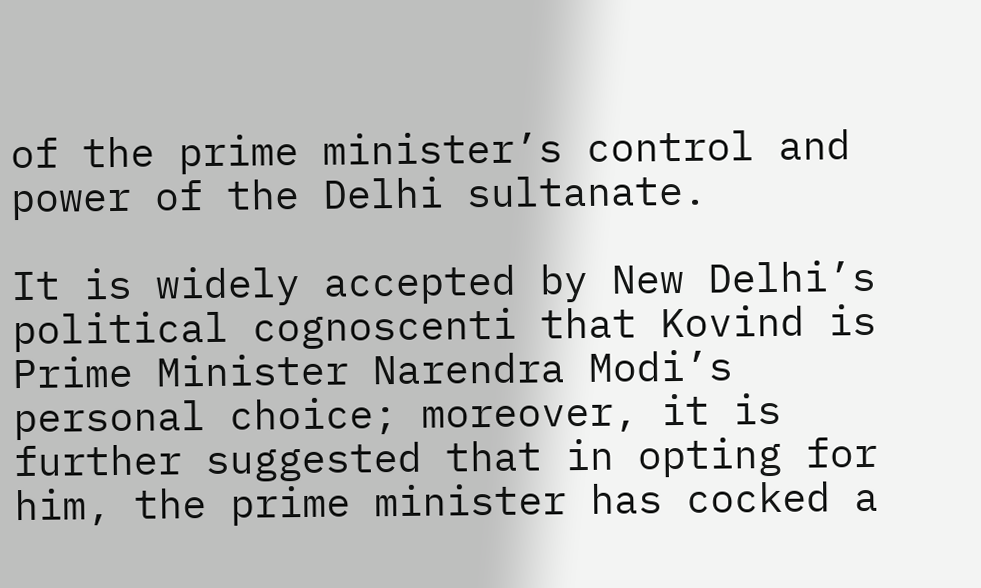of the prime minister’s control and power of the Delhi sultanate.

It is widely accepted by New Delhi’s political cognoscenti that Kovind is Prime Minister Narendra Modi’s personal choice; moreover, it is further suggested that in opting for him, the prime minister has cocked a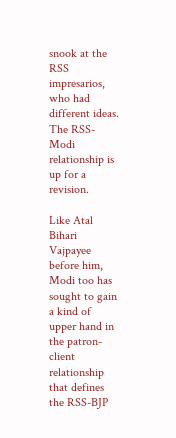snook at the RSS impresarios, who had different ideas. The RSS-Modi relationship is up for a revision.

Like Atal Bihari Vajpayee before him, Modi too has sought to gain a kind of upper hand in the patron-client relationship that defines the RSS-BJP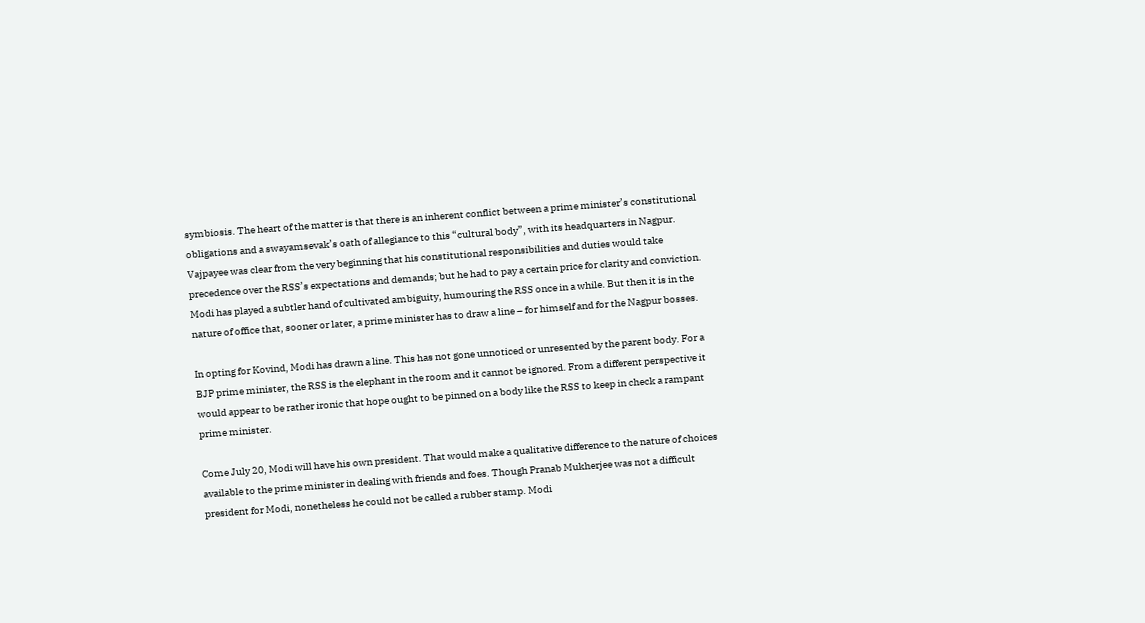symbiosis. The heart of the matter is that there is an inherent conflict between a prime minister’s constitutional obligations and a swayamsevak’s oath of allegiance to this “cultural body”, with its headquarters in Nagpur. Vajpayee was clear from the very beginning that his constitutional responsibilities and duties would take precedence over the RSS’s expectations and demands; but he had to pay a certain price for clarity and conviction. Modi has played a subtler hand of cultivated ambiguity, humouring the RSS once in a while. But then it is in the nature of office that, sooner or later, a prime minister has to draw a line – for himself and for the Nagpur bosses.

In opting for Kovind, Modi has drawn a line. This has not gone unnoticed or unresented by the parent body. For a BJP prime minister, the RSS is the elephant in the room and it cannot be ignored. From a different perspective it would appear to be rather ironic that hope ought to be pinned on a body like the RSS to keep in check a rampant prime minister.

Come July 20, Modi will have his own president. That would make a qualitative difference to the nature of choices available to the prime minister in dealing with friends and foes. Though Pranab Mukherjee was not a difficult president for Modi, nonetheless he could not be called a rubber stamp. Modi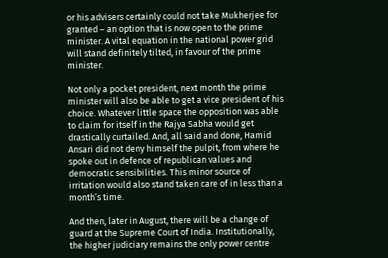or his advisers certainly could not take Mukherjee for granted – an option that is now open to the prime minister. A vital equation in the national power grid will stand definitely tilted, in favour of the prime minister.

Not only a pocket president, next month the prime minister will also be able to get a vice president of his choice. Whatever little space the opposition was able to claim for itself in the Rajya Sabha would get drastically curtailed. And, all said and done, Hamid Ansari did not deny himself the pulpit, from where he spoke out in defence of republican values and democratic sensibilities. This minor source of irritation would also stand taken care of in less than a month’s time.

And then, later in August, there will be a change of guard at the Supreme Court of India. Institutionally, the higher judiciary remains the only power centre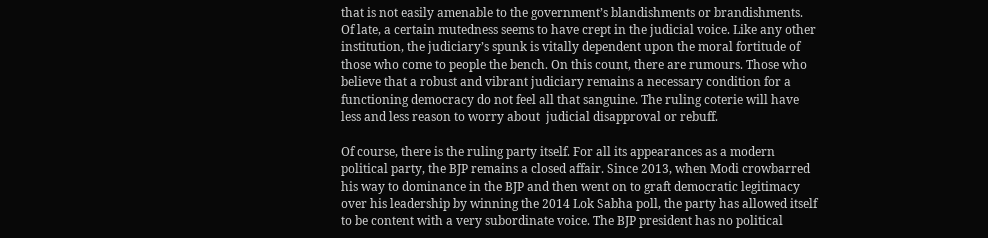that is not easily amenable to the government’s blandishments or brandishments. Of late, a certain mutedness seems to have crept in the judicial voice. Like any other institution, the judiciary’s spunk is vitally dependent upon the moral fortitude of those who come to people the bench. On this count, there are rumours. Those who believe that a robust and vibrant judiciary remains a necessary condition for a functioning democracy do not feel all that sanguine. The ruling coterie will have less and less reason to worry about  judicial disapproval or rebuff.

Of course, there is the ruling party itself. For all its appearances as a modern political party, the BJP remains a closed affair. Since 2013, when Modi crowbarred his way to dominance in the BJP and then went on to graft democratic legitimacy over his leadership by winning the 2014 Lok Sabha poll, the party has allowed itself to be content with a very subordinate voice. The BJP president has no political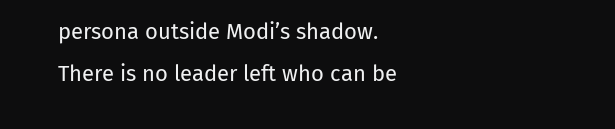persona outside Modi’s shadow. There is no leader left who can be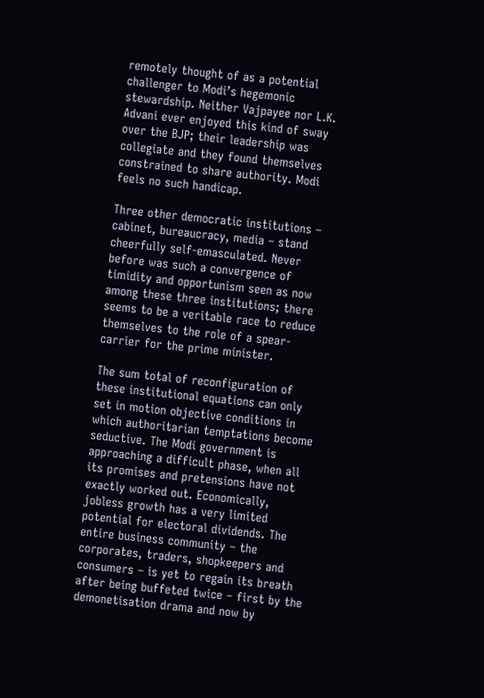remotely thought of as a potential challenger to Modi’s hegemonic stewardship. Neither Vajpayee nor L.K. Advani ever enjoyed this kind of sway over the BJP; their leadership was collegiate and they found themselves constrained to share authority. Modi feels no such handicap.

Three other democratic institutions – cabinet, bureaucracy, media – stand cheerfully self-emasculated. Never before was such a convergence of timidity and opportunism seen as now among these three institutions; there seems to be a veritable race to reduce themselves to the role of a spear-carrier for the prime minister.

The sum total of reconfiguration of these institutional equations can only set in motion objective conditions in which authoritarian temptations become seductive. The Modi government is approaching a difficult phase, when all its promises and pretensions have not exactly worked out. Economically, jobless growth has a very limited potential for electoral dividends. The entire business community – the corporates, traders, shopkeepers and consumers – is yet to regain its breath after being buffeted twice – first by the demonetisation drama and now by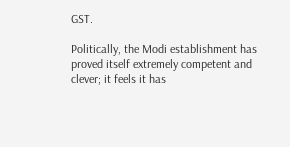GST.

Politically, the Modi establishment has proved itself extremely competent and clever; it feels it has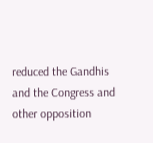reduced the Gandhis and the Congress and other opposition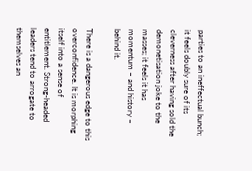parties to an ineffectual bunch; it feels doubly sure of its cleverness after having sold the demonetisation joke to the masses; it feels it has momentum – and history – behind it.

There is a dangerous edge to this overconfidence. It is morphing itself into a sense of entitlement. Strong-headed leaders tend to arrogate to themselves an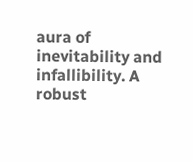aura of inevitability and infallibility. A robust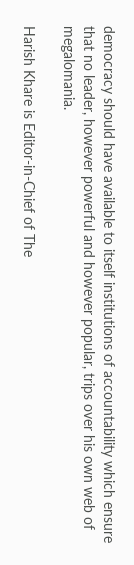democracy should have available to itself institutions of accountability which ensure that no leader, however powerful and however popular, trips over his own web of megalomania.

Harish Khare is Editor-in-Chief of The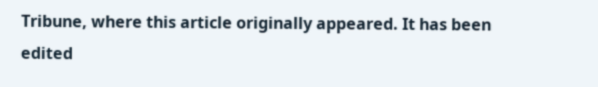Tribune, where this article originally appeared. It has been edited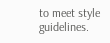to meet style guidelines.